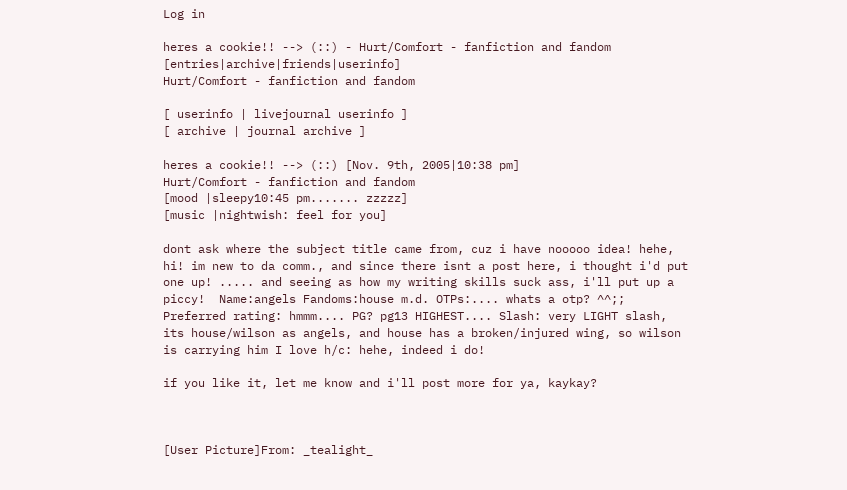Log in

heres a cookie!! --> (::) - Hurt/Comfort - fanfiction and fandom [entries|archive|friends|userinfo]
Hurt/Comfort - fanfiction and fandom

[ userinfo | livejournal userinfo ]
[ archive | journal archive ]

heres a cookie!! --> (::) [Nov. 9th, 2005|10:38 pm]
Hurt/Comfort - fanfiction and fandom
[mood |sleepy10:45 pm....... zzzzz]
[music |nightwish: feel for you]

dont ask where the subject title came from, cuz i have nooooo idea! hehe, hi! im new to da comm., and since there isnt a post here, i thought i'd put one up! ..... and seeing as how my writing skills suck ass, i'll put up a piccy!  Name:angels Fandoms:house m.d. OTPs:.... whats a otp? ^^;; Preferred rating: hmmm.... PG? pg13 HIGHEST.... Slash: very LIGHT slash, its house/wilson as angels, and house has a broken/injured wing, so wilson is carrying him I love h/c: hehe, indeed i do!

if you like it, let me know and i'll post more for ya, kaykay?



[User Picture]From: _tealight_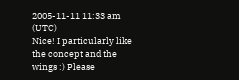2005-11-11 11:33 am (UTC)
Nice! I particularly like the concept and the wings :) Please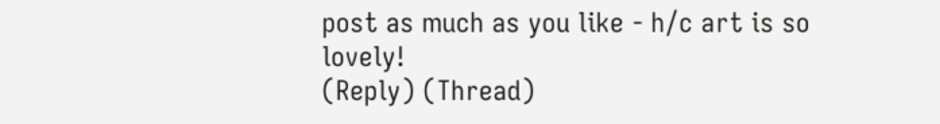post as much as you like - h/c art is so lovely!
(Reply) (Thread)